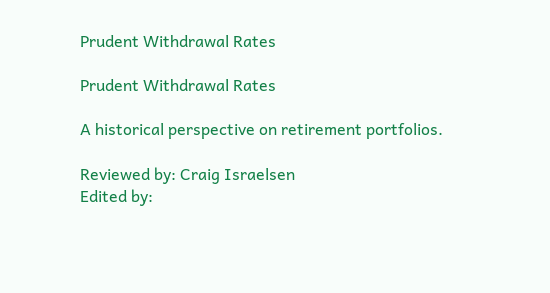Prudent Withdrawal Rates

Prudent Withdrawal Rates

A historical perspective on retirement portfolios.

Reviewed by: Craig Israelsen
Edited by: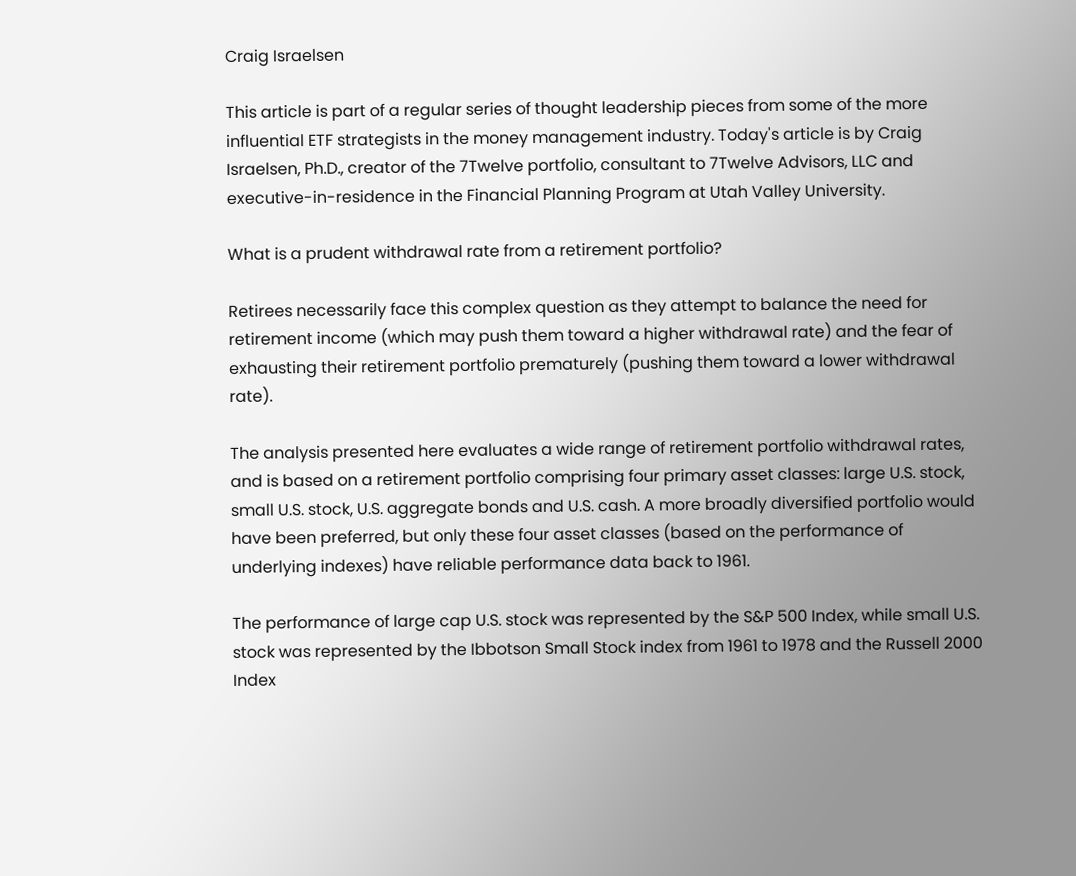Craig Israelsen

This article is part of a regular series of thought leadership pieces from some of the more influential ETF strategists in the money management industry. Today's article is by Craig Israelsen, Ph.D., creator of the 7Twelve portfolio, consultant to 7Twelve Advisors, LLC and executive-in-residence in the Financial Planning Program at Utah Valley University.

What is a prudent withdrawal rate from a retirement portfolio?

Retirees necessarily face this complex question as they attempt to balance the need for retirement income (which may push them toward a higher withdrawal rate) and the fear of exhausting their retirement portfolio prematurely (pushing them toward a lower withdrawal rate).

The analysis presented here evaluates a wide range of retirement portfolio withdrawal rates, and is based on a retirement portfolio comprising four primary asset classes: large U.S. stock, small U.S. stock, U.S. aggregate bonds and U.S. cash. A more broadly diversified portfolio would have been preferred, but only these four asset classes (based on the performance of underlying indexes) have reliable performance data back to 1961.

The performance of large cap U.S. stock was represented by the S&P 500 Index, while small U.S. stock was represented by the Ibbotson Small Stock index from 1961 to 1978 and the Russell 2000 Index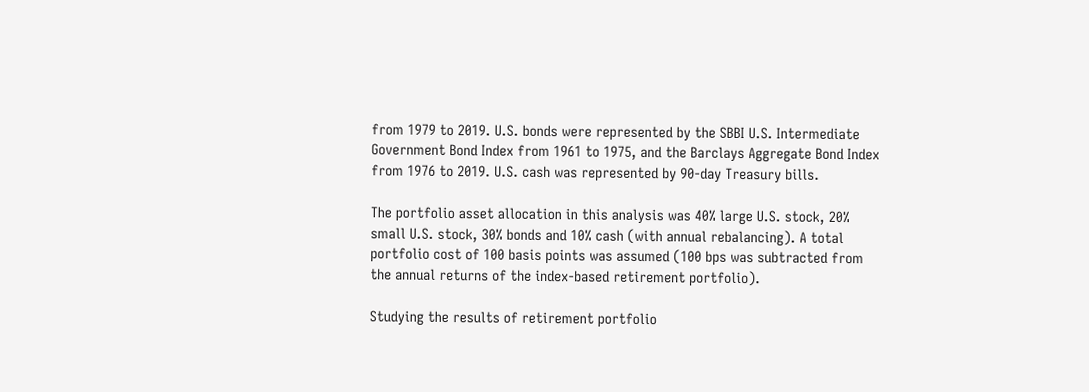from 1979 to 2019. U.S. bonds were represented by the SBBI U.S. Intermediate Government Bond Index from 1961 to 1975, and the Barclays Aggregate Bond Index from 1976 to 2019. U.S. cash was represented by 90-day Treasury bills.

The portfolio asset allocation in this analysis was 40% large U.S. stock, 20% small U.S. stock, 30% bonds and 10% cash (with annual rebalancing). A total portfolio cost of 100 basis points was assumed (100 bps was subtracted from the annual returns of the index-based retirement portfolio).

Studying the results of retirement portfolio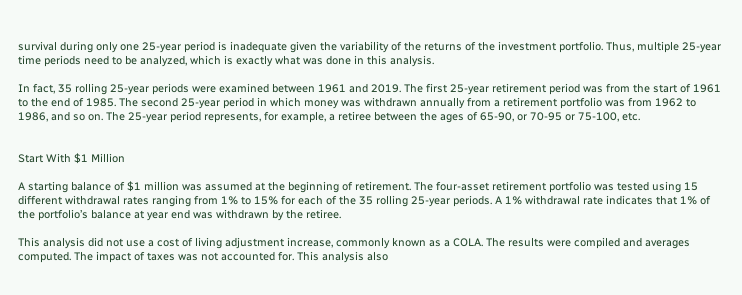survival during only one 25-year period is inadequate given the variability of the returns of the investment portfolio. Thus, multiple 25-year time periods need to be analyzed, which is exactly what was done in this analysis.

In fact, 35 rolling 25-year periods were examined between 1961 and 2019. The first 25-year retirement period was from the start of 1961 to the end of 1985. The second 25-year period in which money was withdrawn annually from a retirement portfolio was from 1962 to 1986, and so on. The 25-year period represents, for example, a retiree between the ages of 65-90, or 70-95 or 75-100, etc.


Start With $1 Million

A starting balance of $1 million was assumed at the beginning of retirement. The four-asset retirement portfolio was tested using 15 different withdrawal rates ranging from 1% to 15% for each of the 35 rolling 25-year periods. A 1% withdrawal rate indicates that 1% of the portfolio’s balance at year end was withdrawn by the retiree.

This analysis did not use a cost of living adjustment increase, commonly known as a COLA. The results were compiled and averages computed. The impact of taxes was not accounted for. This analysis also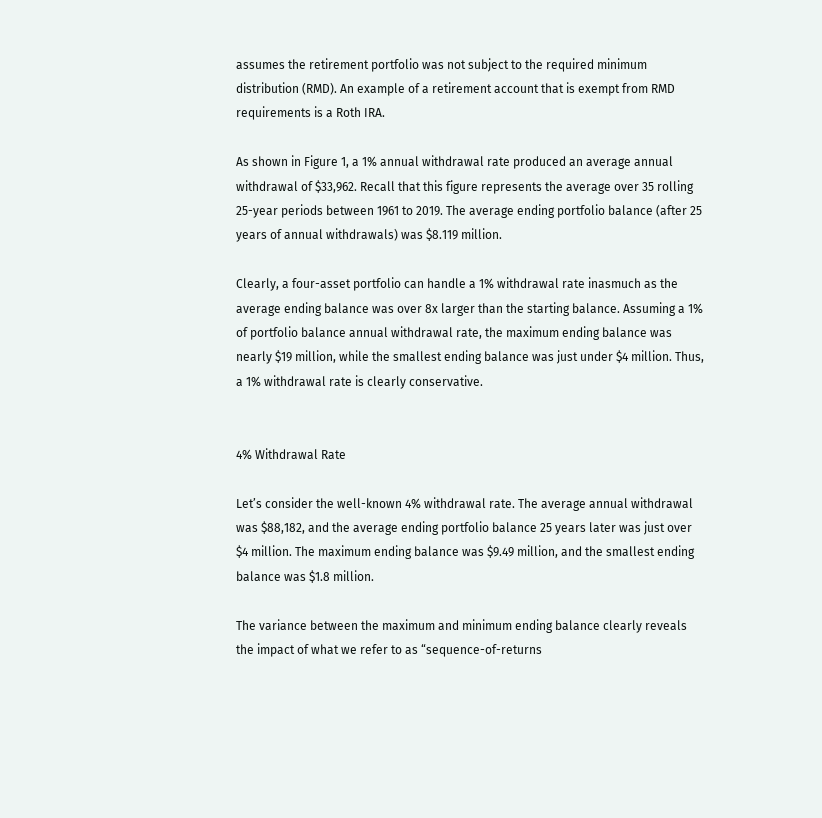assumes the retirement portfolio was not subject to the required minimum distribution (RMD). An example of a retirement account that is exempt from RMD requirements is a Roth IRA.

As shown in Figure 1, a 1% annual withdrawal rate produced an average annual withdrawal of $33,962. Recall that this figure represents the average over 35 rolling 25-year periods between 1961 to 2019. The average ending portfolio balance (after 25 years of annual withdrawals) was $8.119 million.

Clearly, a four-asset portfolio can handle a 1% withdrawal rate inasmuch as the average ending balance was over 8x larger than the starting balance. Assuming a 1% of portfolio balance annual withdrawal rate, the maximum ending balance was nearly $19 million, while the smallest ending balance was just under $4 million. Thus, a 1% withdrawal rate is clearly conservative.


4% Withdrawal Rate

Let’s consider the well-known 4% withdrawal rate. The average annual withdrawal was $88,182, and the average ending portfolio balance 25 years later was just over $4 million. The maximum ending balance was $9.49 million, and the smallest ending balance was $1.8 million.

The variance between the maximum and minimum ending balance clearly reveals the impact of what we refer to as “sequence-of-returns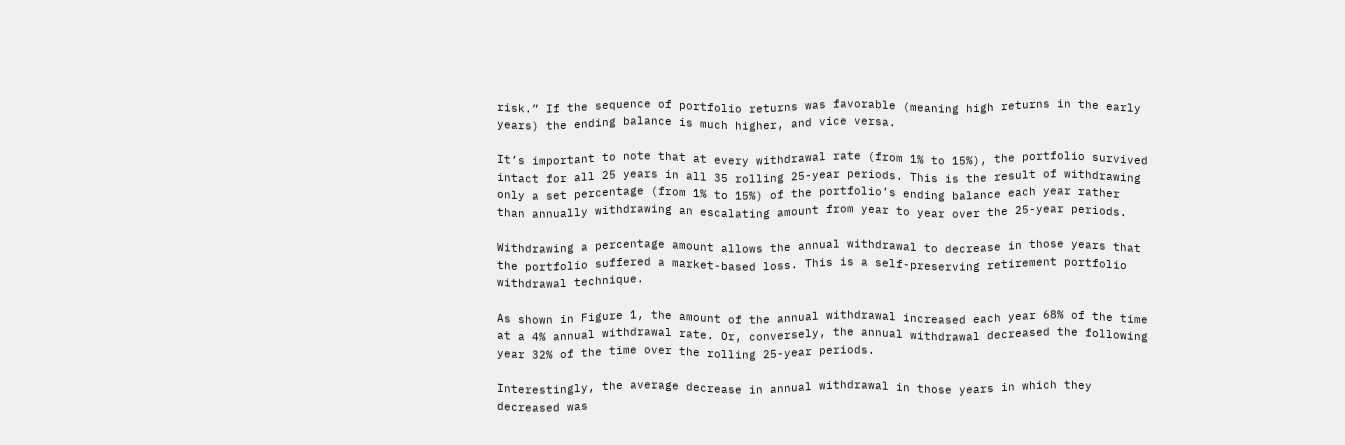risk.” If the sequence of portfolio returns was favorable (meaning high returns in the early years) the ending balance is much higher, and vice versa.

It’s important to note that at every withdrawal rate (from 1% to 15%), the portfolio survived intact for all 25 years in all 35 rolling 25-year periods. This is the result of withdrawing only a set percentage (from 1% to 15%) of the portfolio’s ending balance each year rather than annually withdrawing an escalating amount from year to year over the 25-year periods.

Withdrawing a percentage amount allows the annual withdrawal to decrease in those years that the portfolio suffered a market-based loss. This is a self-preserving retirement portfolio withdrawal technique.

As shown in Figure 1, the amount of the annual withdrawal increased each year 68% of the time at a 4% annual withdrawal rate. Or, conversely, the annual withdrawal decreased the following year 32% of the time over the rolling 25-year periods.

Interestingly, the average decrease in annual withdrawal in those years in which they decreased was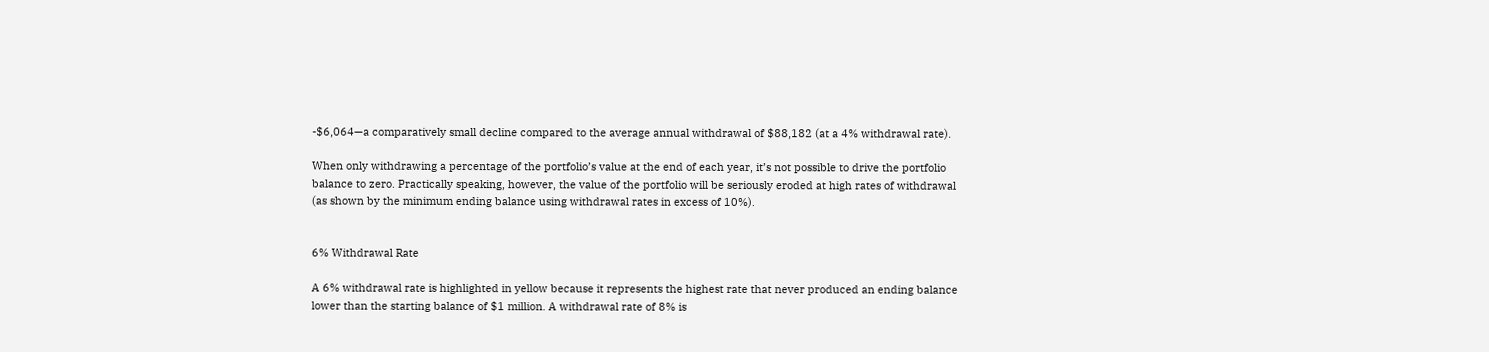-$6,064—a comparatively small decline compared to the average annual withdrawal of $88,182 (at a 4% withdrawal rate).

When only withdrawing a percentage of the portfolio’s value at the end of each year, it’s not possible to drive the portfolio balance to zero. Practically speaking, however, the value of the portfolio will be seriously eroded at high rates of withdrawal (as shown by the minimum ending balance using withdrawal rates in excess of 10%).


6% Withdrawal Rate

A 6% withdrawal rate is highlighted in yellow because it represents the highest rate that never produced an ending balance lower than the starting balance of $1 million. A withdrawal rate of 8% is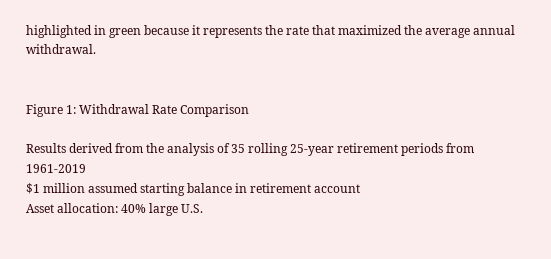highlighted in green because it represents the rate that maximized the average annual withdrawal.


Figure 1: Withdrawal Rate Comparison

Results derived from the analysis of 35 rolling 25-year retirement periods from 1961-2019
$1 million assumed starting balance in retirement account
Asset allocation: 40% large U.S.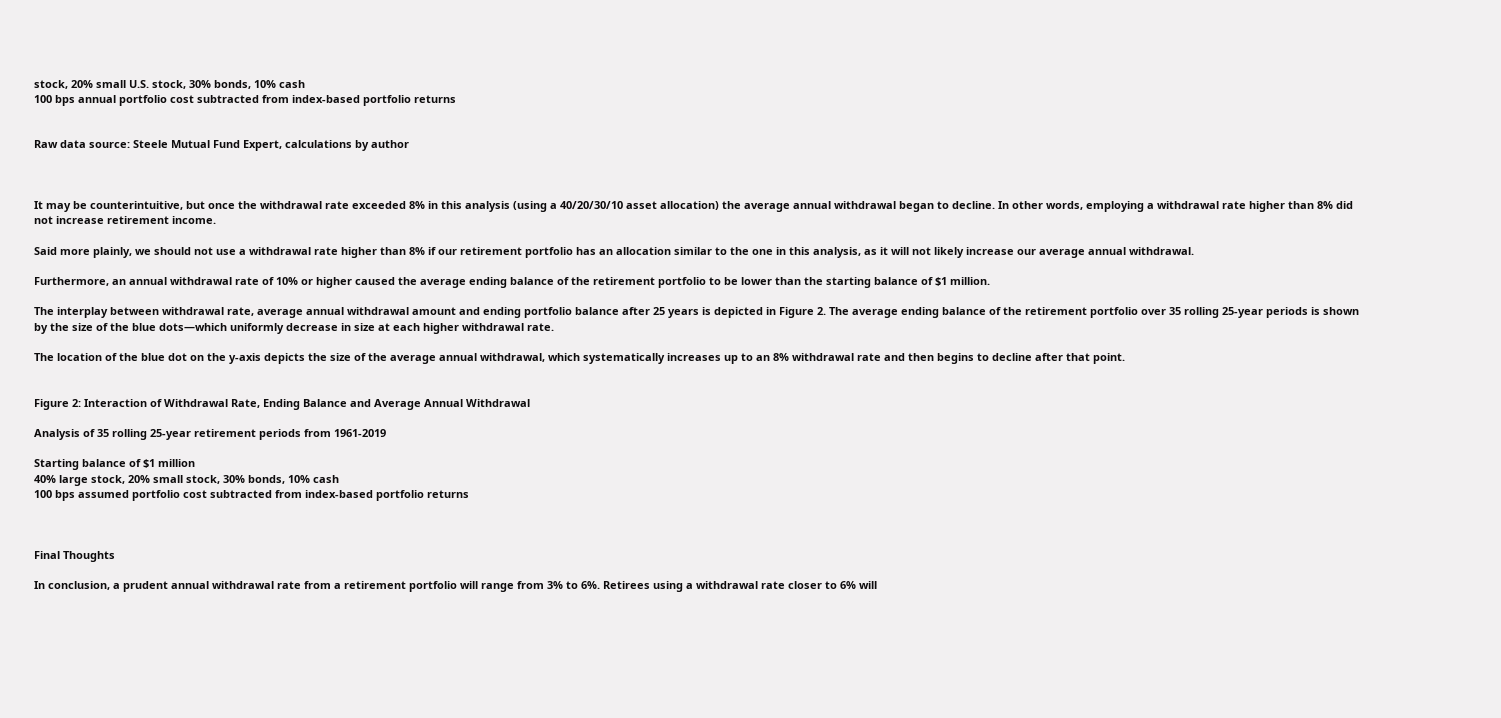stock, 20% small U.S. stock, 30% bonds, 10% cash
100 bps annual portfolio cost subtracted from index-based portfolio returns


Raw data source: Steele Mutual Fund Expert, calculations by author



It may be counterintuitive, but once the withdrawal rate exceeded 8% in this analysis (using a 40/20/30/10 asset allocation) the average annual withdrawal began to decline. In other words, employing a withdrawal rate higher than 8% did not increase retirement income.

Said more plainly, we should not use a withdrawal rate higher than 8% if our retirement portfolio has an allocation similar to the one in this analysis, as it will not likely increase our average annual withdrawal.

Furthermore, an annual withdrawal rate of 10% or higher caused the average ending balance of the retirement portfolio to be lower than the starting balance of $1 million.

The interplay between withdrawal rate, average annual withdrawal amount and ending portfolio balance after 25 years is depicted in Figure 2. The average ending balance of the retirement portfolio over 35 rolling 25-year periods is shown by the size of the blue dots—which uniformly decrease in size at each higher withdrawal rate.

The location of the blue dot on the y-axis depicts the size of the average annual withdrawal, which systematically increases up to an 8% withdrawal rate and then begins to decline after that point.


Figure 2: Interaction of Withdrawal Rate, Ending Balance and Average Annual Withdrawal

Analysis of 35 rolling 25-year retirement periods from 1961-2019

Starting balance of $1 million
40% large stock, 20% small stock, 30% bonds, 10% cash
100 bps assumed portfolio cost subtracted from index-based portfolio returns



Final Thoughts

In conclusion, a prudent annual withdrawal rate from a retirement portfolio will range from 3% to 6%. Retirees using a withdrawal rate closer to 6% will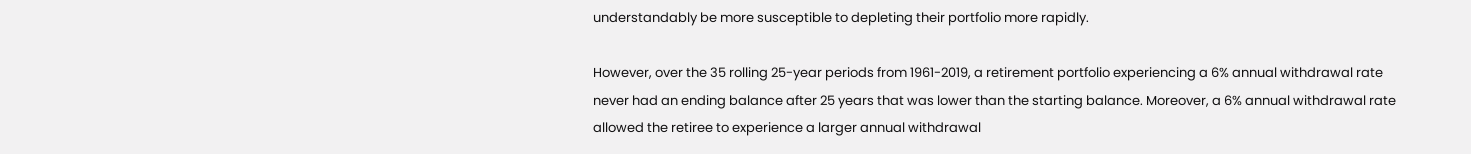understandably be more susceptible to depleting their portfolio more rapidly.

However, over the 35 rolling 25-year periods from 1961-2019, a retirement portfolio experiencing a 6% annual withdrawal rate never had an ending balance after 25 years that was lower than the starting balance. Moreover, a 6% annual withdrawal rate allowed the retiree to experience a larger annual withdrawal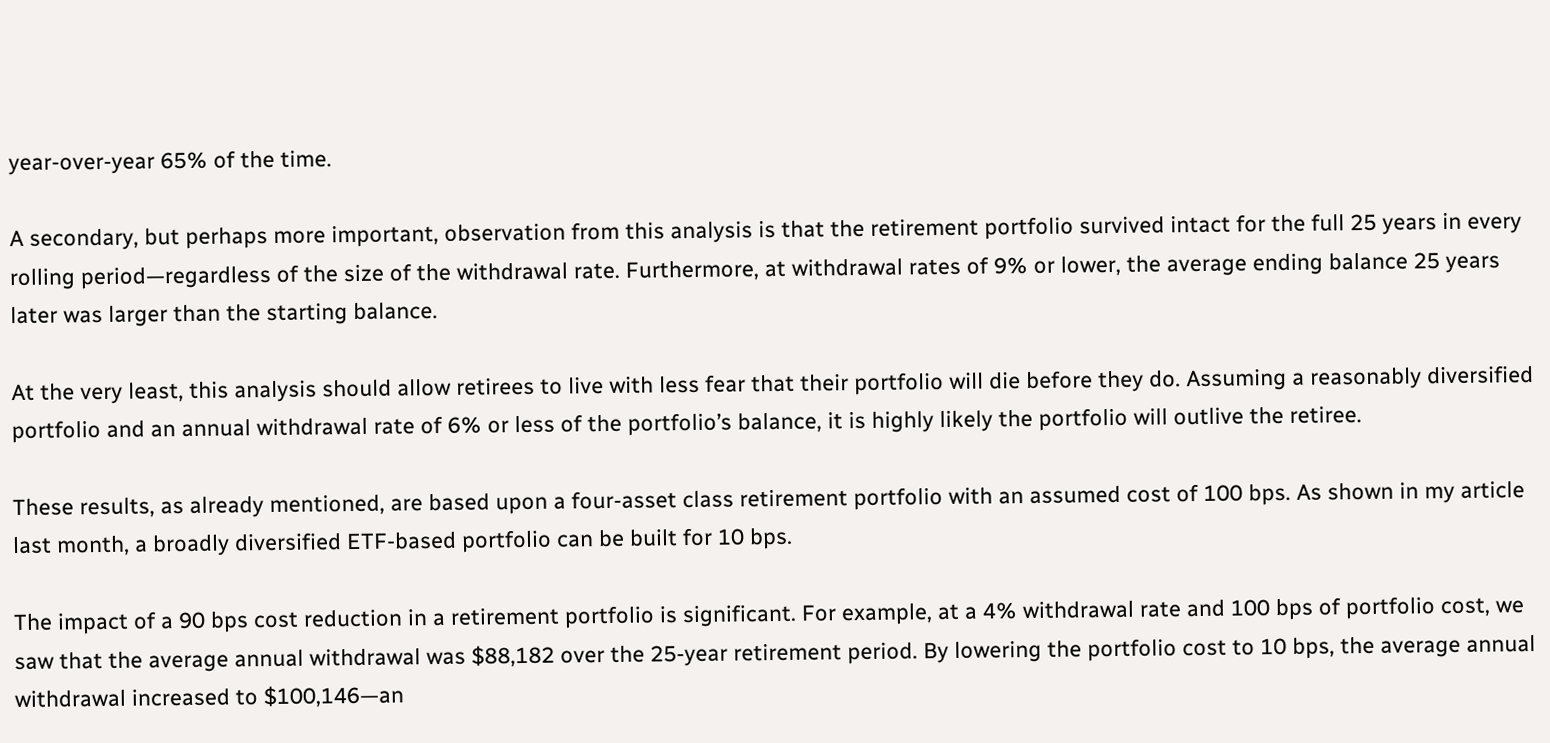year-over-year 65% of the time.

A secondary, but perhaps more important, observation from this analysis is that the retirement portfolio survived intact for the full 25 years in every rolling period—regardless of the size of the withdrawal rate. Furthermore, at withdrawal rates of 9% or lower, the average ending balance 25 years later was larger than the starting balance.

At the very least, this analysis should allow retirees to live with less fear that their portfolio will die before they do. Assuming a reasonably diversified portfolio and an annual withdrawal rate of 6% or less of the portfolio’s balance, it is highly likely the portfolio will outlive the retiree.

These results, as already mentioned, are based upon a four-asset class retirement portfolio with an assumed cost of 100 bps. As shown in my article last month, a broadly diversified ETF-based portfolio can be built for 10 bps.

The impact of a 90 bps cost reduction in a retirement portfolio is significant. For example, at a 4% withdrawal rate and 100 bps of portfolio cost, we saw that the average annual withdrawal was $88,182 over the 25-year retirement period. By lowering the portfolio cost to 10 bps, the average annual withdrawal increased to $100,146—an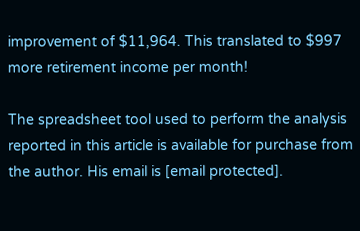improvement of $11,964. This translated to $997 more retirement income per month!

The spreadsheet tool used to perform the analysis reported in this article is available for purchase from the author. His email is [email protected].